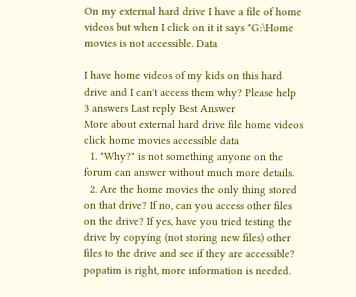On my external hard drive I have a file of home videos but when I click on it it says "G:\Home movies is not accessible. Data

I have home videos of my kids on this hard drive and I can't access them why? Please help
3 answers Last reply Best Answer
More about external hard drive file home videos click home movies accessible data
  1. "Why?" is not something anyone on the forum can answer without much more details.
  2. Are the home movies the only thing stored on that drive? If no, can you access other files on the drive? If yes, have you tried testing the drive by copying (not storing new files) other files to the drive and see if they are accessible? popatim is right, more information is needed.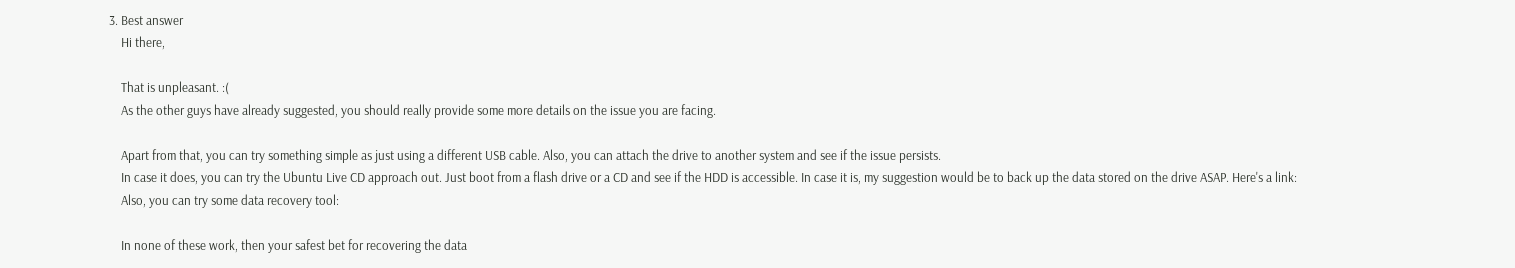3. Best answer
    Hi there,

    That is unpleasant. :(
    As the other guys have already suggested, you should really provide some more details on the issue you are facing.

    Apart from that, you can try something simple as just using a different USB cable. Also, you can attach the drive to another system and see if the issue persists.
    In case it does, you can try the Ubuntu Live CD approach out. Just boot from a flash drive or a CD and see if the HDD is accessible. In case it is, my suggestion would be to back up the data stored on the drive ASAP. Here's a link:
    Also, you can try some data recovery tool:

    In none of these work, then your safest bet for recovering the data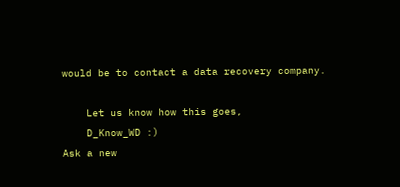would be to contact a data recovery company.

    Let us know how this goes,
    D_Know_WD :)
Ask a new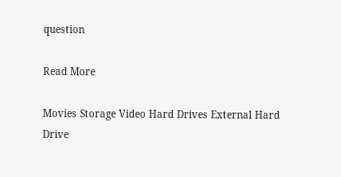question

Read More

Movies Storage Video Hard Drives External Hard Drive